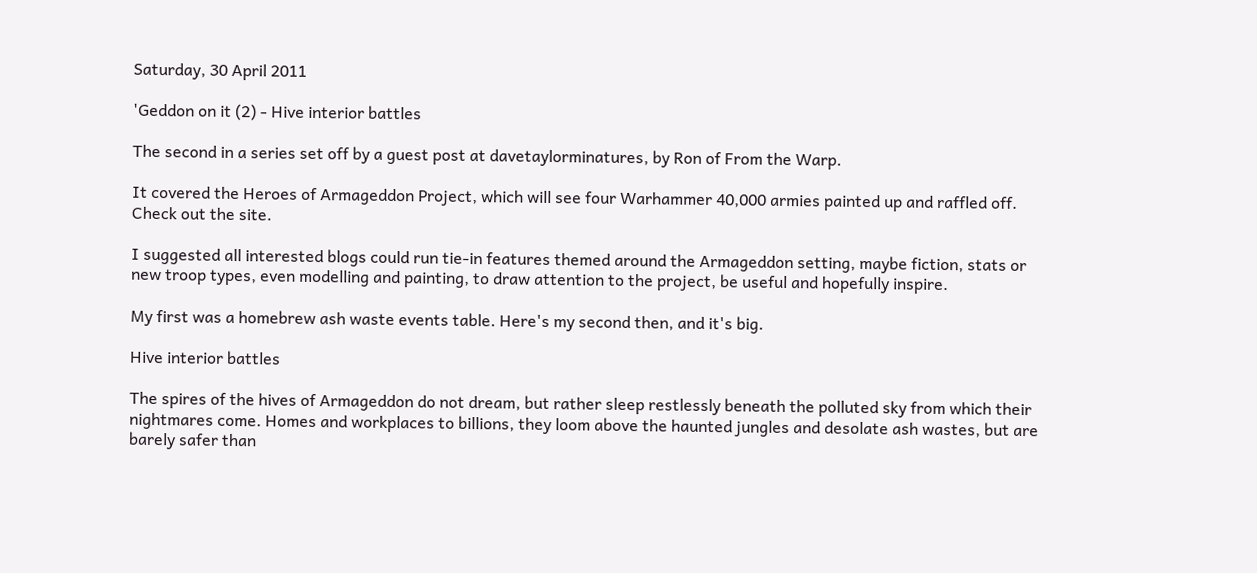Saturday, 30 April 2011

'Geddon on it (2) - Hive interior battles

The second in a series set off by a guest post at davetaylorminatures, by Ron of From the Warp.

It covered the Heroes of Armageddon Project, which will see four Warhammer 40,000 armies painted up and raffled off. Check out the site.

I suggested all interested blogs could run tie-in features themed around the Armageddon setting, maybe fiction, stats or new troop types, even modelling and painting, to draw attention to the project, be useful and hopefully inspire.

My first was a homebrew ash waste events table. Here's my second then, and it's big.

Hive interior battles

The spires of the hives of Armageddon do not dream, but rather sleep restlessly beneath the polluted sky from which their nightmares come. Homes and workplaces to billions, they loom above the haunted jungles and desolate ash wastes, but are barely safer than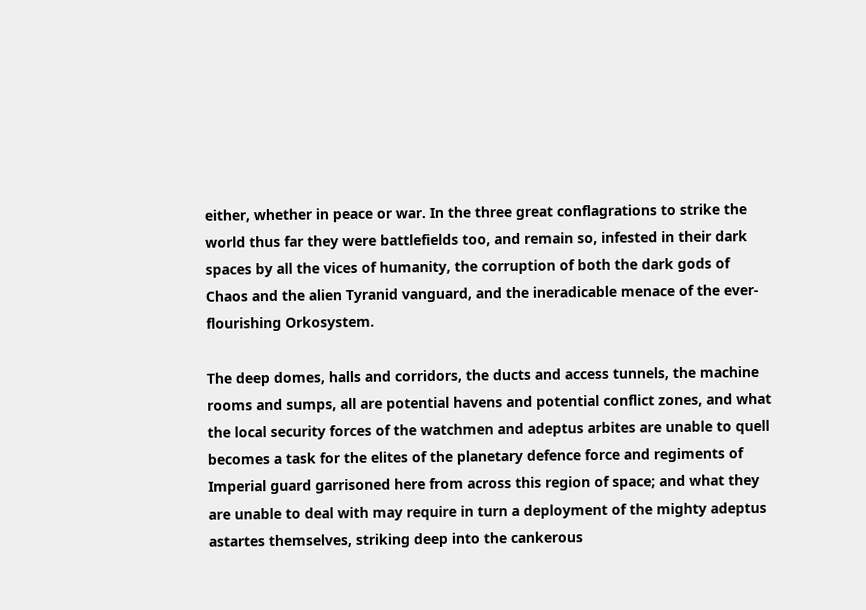either, whether in peace or war. In the three great conflagrations to strike the world thus far they were battlefields too, and remain so, infested in their dark spaces by all the vices of humanity, the corruption of both the dark gods of Chaos and the alien Tyranid vanguard, and the ineradicable menace of the ever-flourishing Orkosystem.

The deep domes, halls and corridors, the ducts and access tunnels, the machine rooms and sumps, all are potential havens and potential conflict zones, and what the local security forces of the watchmen and adeptus arbites are unable to quell becomes a task for the elites of the planetary defence force and regiments of Imperial guard garrisoned here from across this region of space; and what they are unable to deal with may require in turn a deployment of the mighty adeptus astartes themselves, striking deep into the cankerous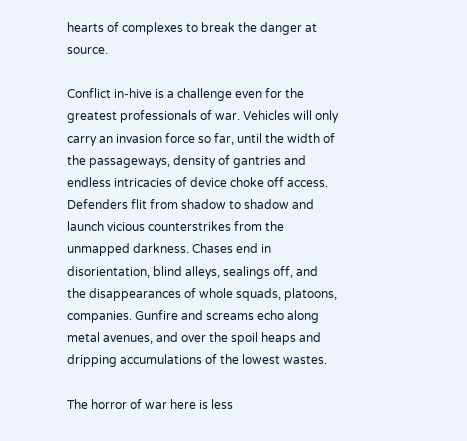hearts of complexes to break the danger at source.

Conflict in-hive is a challenge even for the greatest professionals of war. Vehicles will only carry an invasion force so far, until the width of the passageways, density of gantries and endless intricacies of device choke off access. Defenders flit from shadow to shadow and launch vicious counterstrikes from the unmapped darkness. Chases end in disorientation, blind alleys, sealings off, and the disappearances of whole squads, platoons, companies. Gunfire and screams echo along metal avenues, and over the spoil heaps and dripping accumulations of the lowest wastes.

The horror of war here is less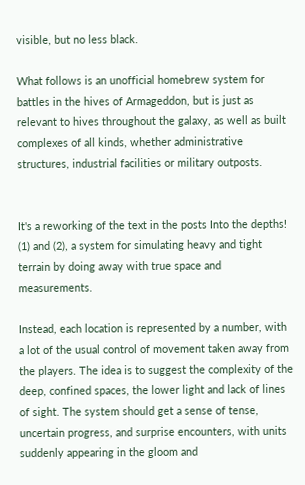visible, but no less black.

What follows is an unofficial homebrew system for battles in the hives of Armageddon, but is just as relevant to hives throughout the galaxy, as well as built complexes of all kinds, whether administrative structures, industrial facilities or military outposts.


It's a reworking of the text in the posts Into the depths! (1) and (2), a system for simulating heavy and tight terrain by doing away with true space and measurements.

Instead, each location is represented by a number, with a lot of the usual control of movement taken away from the players. The idea is to suggest the complexity of the deep, confined spaces, the lower light and lack of lines of sight. The system should get a sense of tense, uncertain progress, and surprise encounters, with units suddenly appearing in the gloom and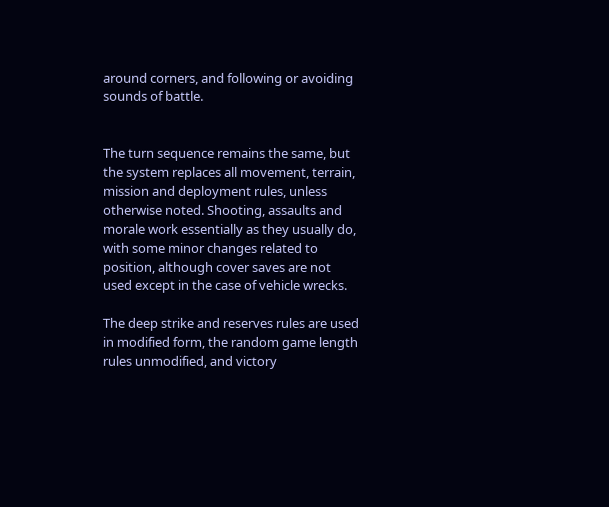around corners, and following or avoiding sounds of battle.


The turn sequence remains the same, but the system replaces all movement, terrain, mission and deployment rules, unless otherwise noted. Shooting, assaults and morale work essentially as they usually do, with some minor changes related to position, although cover saves are not used except in the case of vehicle wrecks.

The deep strike and reserves rules are used in modified form, the random game length rules unmodified, and victory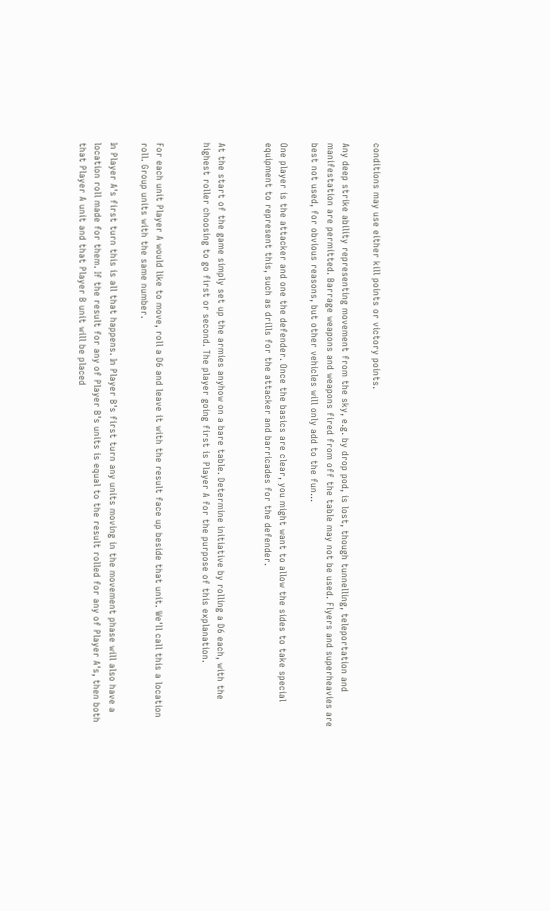conditions may use either kill points or victory points.

Any deep strike ability representing movement from the sky, e.g. by drop pod, is lost, though tunnelling, teleportation and manifestation are permitted. Barrage weapons and weapons fired from off the table may not be used. Flyers and superheavies are best not used, for obvious reasons, but other vehicles will only add to the fun...

One player is the attacker and one the defender. Once the basics are clear, you might want to allow the sides to take special equipment to represent this, such as drills for the attacker and barricades for the defender.


At the start of the game simply set up the armies anyhow on a bare table. Determine initiative by rolling a D6 each, with the highest roller choosing to go first or second. The player going first is Player A for the purpose of this explanation.


For each unit Player A would like to move, roll a D6 and leave it with the result face up beside that unit. We'll call this a location roll. Group units with the same number.

In Player A's first turn this is all that happens. In Player B's first turn any units moving in the movement phase will also have a location roll made for them. If the result for any of Player B's units is equal to the result rolled for any of Player A's, then both that Player A unit and that Player B unit will be placed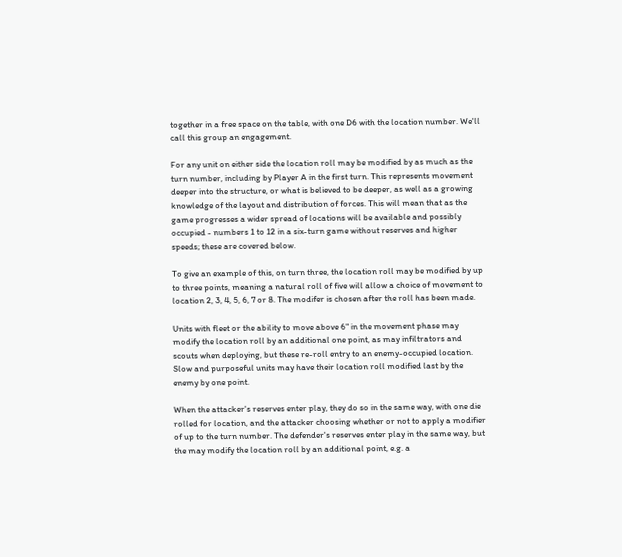together in a free space on the table, with one D6 with the location number. We'll call this group an engagement.

For any unit on either side the location roll may be modified by as much as the turn number, including by Player A in the first turn. This represents movement deeper into the structure, or what is believed to be deeper, as well as a growing knowledge of the layout and distribution of forces. This will mean that as the game progresses a wider spread of locations will be available and possibly occupied - numbers 1 to 12 in a six-turn game without reserves and higher speeds; these are covered below.

To give an example of this, on turn three, the location roll may be modified by up to three points, meaning a natural roll of five will allow a choice of movement to location 2, 3, 4, 5, 6, 7 or 8. The modifer is chosen after the roll has been made.

Units with fleet or the ability to move above 6" in the movement phase may modify the location roll by an additional one point, as may infiltrators and scouts when deploying, but these re-roll entry to an enemy-occupied location. Slow and purposeful units may have their location roll modified last by the enemy by one point.

When the attacker's reserves enter play, they do so in the same way, with one die rolled for location, and the attacker choosing whether or not to apply a modifier of up to the turn number. The defender's reserves enter play in the same way, but the may modify the location roll by an additional point, e.g. a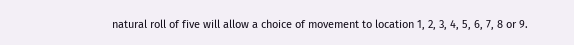natural roll of five will allow a choice of movement to location 1, 2, 3, 4, 5, 6, 7, 8 or 9.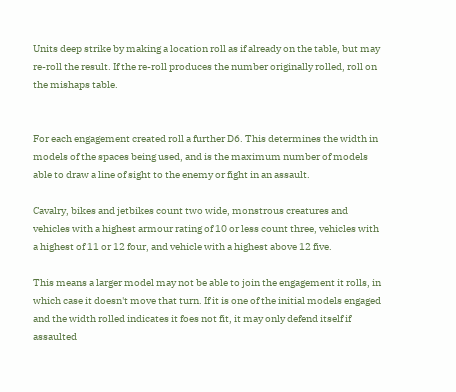Units deep strike by making a location roll as if already on the table, but may re-roll the result. If the re-roll produces the number originally rolled, roll on the mishaps table.


For each engagement created roll a further D6. This determines the width in models of the spaces being used, and is the maximum number of models able to draw a line of sight to the enemy or fight in an assault.

Cavalry, bikes and jetbikes count two wide, monstrous creatures and vehicles with a highest armour rating of 10 or less count three, vehicles with a highest of 11 or 12 four, and vehicle with a highest above 12 five.

This means a larger model may not be able to join the engagement it rolls, in which case it doesn't move that turn. If it is one of the initial models engaged and the width rolled indicates it foes not fit, it may only defend itself if assaulted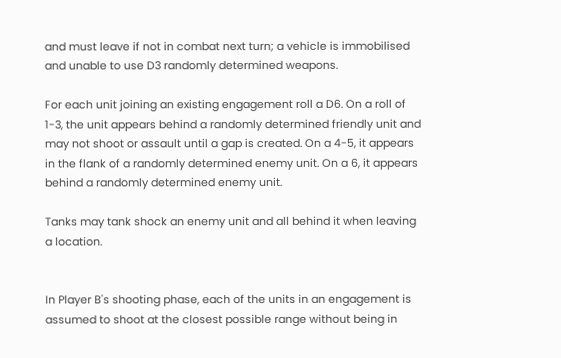and must leave if not in combat next turn; a vehicle is immobilised and unable to use D3 randomly determined weapons.

For each unit joining an existing engagement roll a D6. On a roll of 1-3, the unit appears behind a randomly determined friendly unit and may not shoot or assault until a gap is created. On a 4-5, it appears in the flank of a randomly determined enemy unit. On a 6, it appears behind a randomly determined enemy unit.

Tanks may tank shock an enemy unit and all behind it when leaving a location.


In Player B's shooting phase, each of the units in an engagement is assumed to shoot at the closest possible range without being in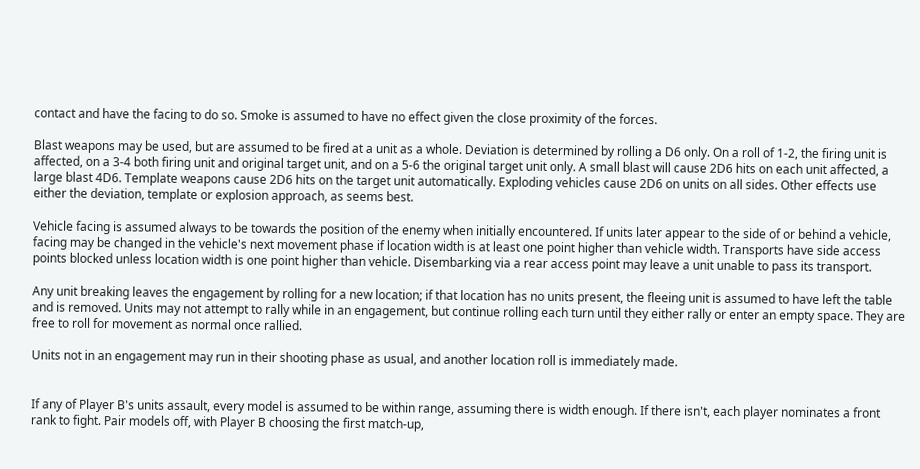contact and have the facing to do so. Smoke is assumed to have no effect given the close proximity of the forces.

Blast weapons may be used, but are assumed to be fired at a unit as a whole. Deviation is determined by rolling a D6 only. On a roll of 1-2, the firing unit is affected, on a 3-4 both firing unit and original target unit, and on a 5-6 the original target unit only. A small blast will cause 2D6 hits on each unit affected, a large blast 4D6. Template weapons cause 2D6 hits on the target unit automatically. Exploding vehicles cause 2D6 on units on all sides. Other effects use either the deviation, template or explosion approach, as seems best.

Vehicle facing is assumed always to be towards the position of the enemy when initially encountered. If units later appear to the side of or behind a vehicle, facing may be changed in the vehicle's next movement phase if location width is at least one point higher than vehicle width. Transports have side access points blocked unless location width is one point higher than vehicle. Disembarking via a rear access point may leave a unit unable to pass its transport.

Any unit breaking leaves the engagement by rolling for a new location; if that location has no units present, the fleeing unit is assumed to have left the table and is removed. Units may not attempt to rally while in an engagement, but continue rolling each turn until they either rally or enter an empty space. They are free to roll for movement as normal once rallied.

Units not in an engagement may run in their shooting phase as usual, and another location roll is immediately made.


If any of Player B's units assault, every model is assumed to be within range, assuming there is width enough. If there isn't, each player nominates a front rank to fight. Pair models off, with Player B choosing the first match-up,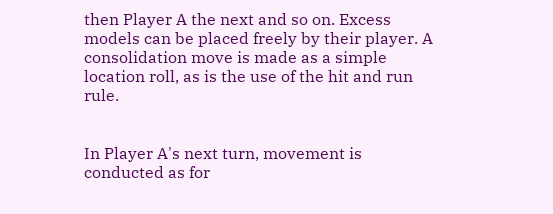then Player A the next and so on. Excess models can be placed freely by their player. A consolidation move is made as a simple location roll, as is the use of the hit and run rule.


In Player A's next turn, movement is conducted as for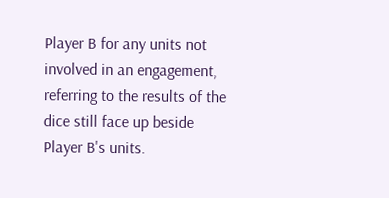Player B for any units not involved in an engagement, referring to the results of the dice still face up beside Player B's units.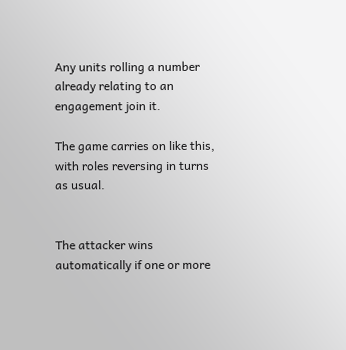Any units rolling a number already relating to an engagement join it.

The game carries on like this, with roles reversing in turns as usual.


The attacker wins automatically if one or more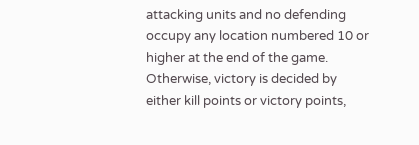attacking units and no defending occupy any location numbered 10 or higher at the end of the game. Otherwise, victory is decided by either kill points or victory points,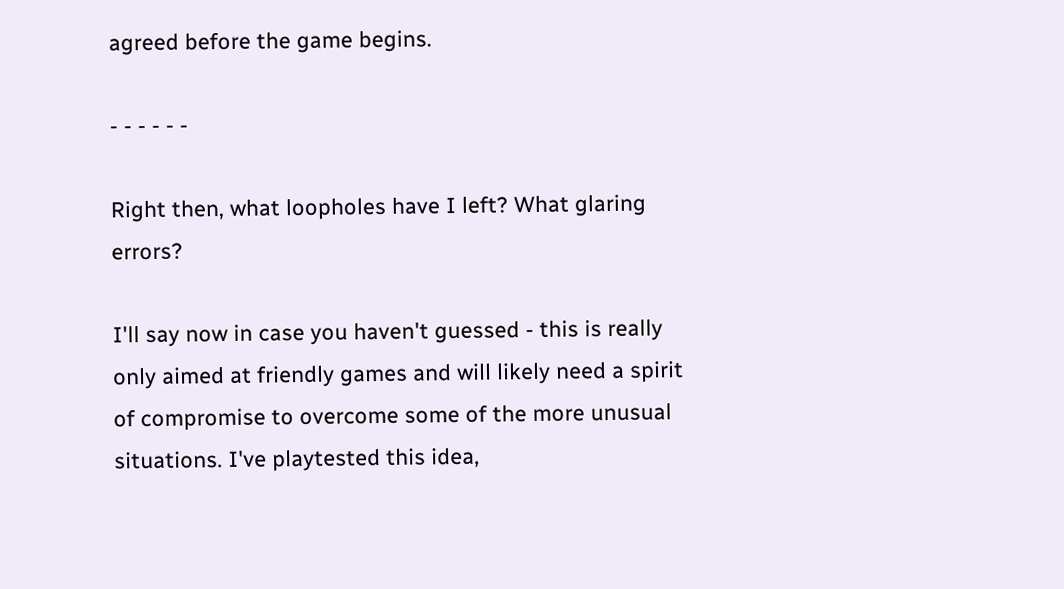agreed before the game begins.

- - - - - -

Right then, what loopholes have I left? What glaring errors?

I'll say now in case you haven't guessed - this is really only aimed at friendly games and will likely need a spirit of compromise to overcome some of the more unusual situations. I've playtested this idea,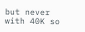but never with 40K so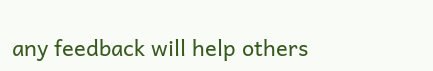any feedback will help others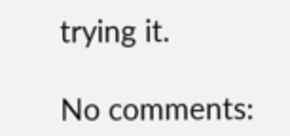trying it.

No comments: